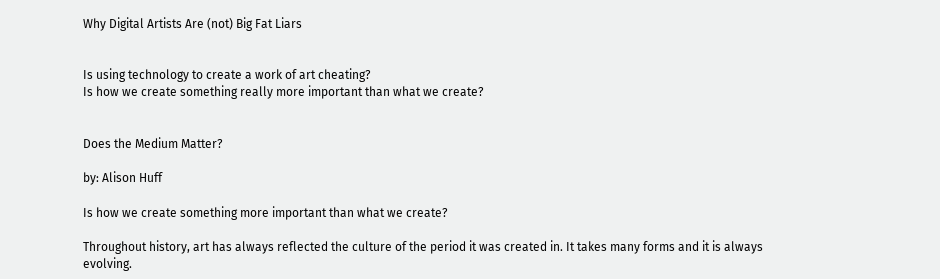Why Digital Artists Are (not) Big Fat Liars


Is using technology to create a work of art cheating?
Is how we create something really more important than what we create?


Does the Medium Matter?

by: Alison Huff

Is how we create something more important than what we create?

Throughout history, art has always reflected the culture of the period it was created in. It takes many forms and it is always evolving.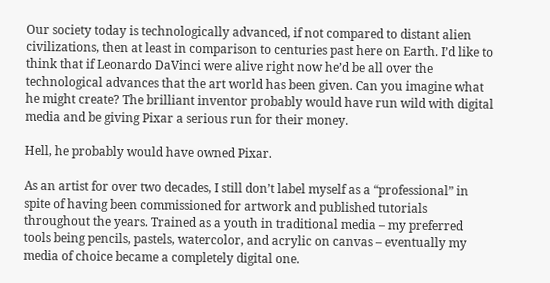Our society today is technologically advanced, if not compared to distant alien civilizations, then at least in comparison to centuries past here on Earth. I’d like to think that if Leonardo DaVinci were alive right now he’d be all over the technological advances that the art world has been given. Can you imagine what he might create? The brilliant inventor probably would have run wild with digital media and be giving Pixar a serious run for their money.

Hell, he probably would have owned Pixar.

As an artist for over two decades, I still don’t label myself as a “professional” in spite of having been commissioned for artwork and published tutorials throughout the years. Trained as a youth in traditional media – my preferred tools being pencils, pastels, watercolor, and acrylic on canvas – eventually my media of choice became a completely digital one.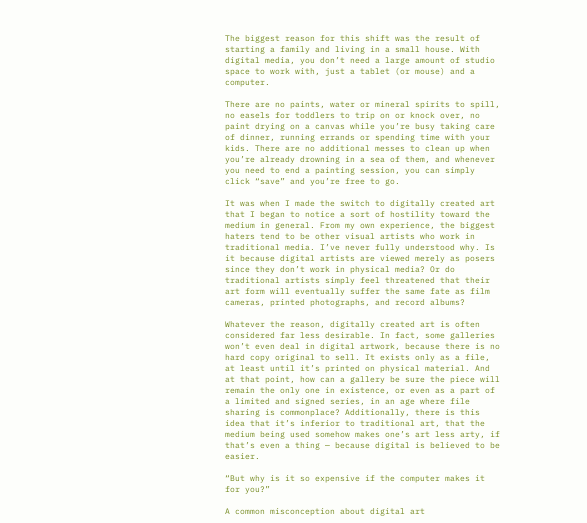The biggest reason for this shift was the result of starting a family and living in a small house. With digital media, you don’t need a large amount of studio space to work with, just a tablet (or mouse) and a computer.

There are no paints, water or mineral spirits to spill, no easels for toddlers to trip on or knock over, no paint drying on a canvas while you’re busy taking care of dinner, running errands or spending time with your kids. There are no additional messes to clean up when you’re already drowning in a sea of them, and whenever you need to end a painting session, you can simply click “save” and you’re free to go.

It was when I made the switch to digitally created art that I began to notice a sort of hostility toward the medium in general. From my own experience, the biggest haters tend to be other visual artists who work in traditional media. I’ve never fully understood why. Is it because digital artists are viewed merely as posers since they don’t work in physical media? Or do traditional artists simply feel threatened that their art form will eventually suffer the same fate as film cameras, printed photographs, and record albums?

Whatever the reason, digitally created art is often considered far less desirable. In fact, some galleries won’t even deal in digital artwork, because there is no hard copy original to sell. It exists only as a file, at least until it’s printed on physical material. And at that point, how can a gallery be sure the piece will remain the only one in existence, or even as a part of a limited and signed series, in an age where file sharing is commonplace? Additionally, there is this idea that it’s inferior to traditional art, that the medium being used somehow makes one’s art less arty, if that’s even a thing — because digital is believed to be easier.

“But why is it so expensive if the computer makes it for you?”

A common misconception about digital art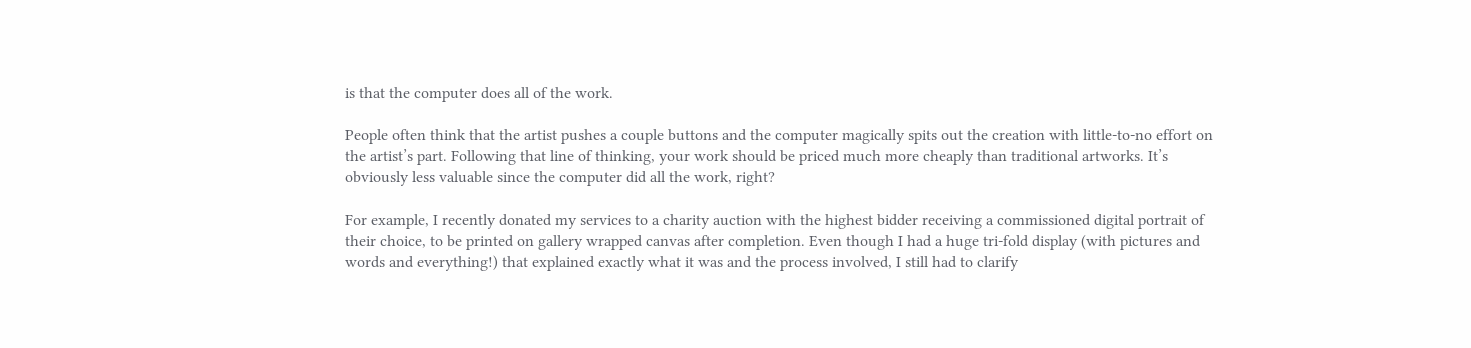is that the computer does all of the work.

People often think that the artist pushes a couple buttons and the computer magically spits out the creation with little-to-no effort on the artist’s part. Following that line of thinking, your work should be priced much more cheaply than traditional artworks. It’s obviously less valuable since the computer did all the work, right?

For example, I recently donated my services to a charity auction with the highest bidder receiving a commissioned digital portrait of their choice, to be printed on gallery wrapped canvas after completion. Even though I had a huge tri-fold display (with pictures and words and everything!) that explained exactly what it was and the process involved, I still had to clarify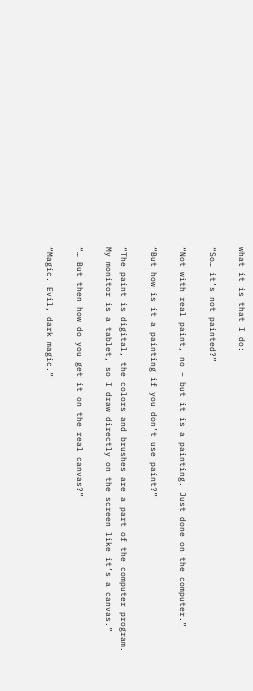what it is that I do:

“So… it’s not painted?”

“Not with real paint, no – but it is a painting. Just done on the computer.”

“But how is it a painting if you don’t use paint?”

“The paint is digital, the colors and brushes are a part of the computer program. My monitor is a tablet, so I draw directly on the screen like it’s a canvas.”

“… But then how do you get it on the real canvas?”

“Magic. Evil, dark magic.”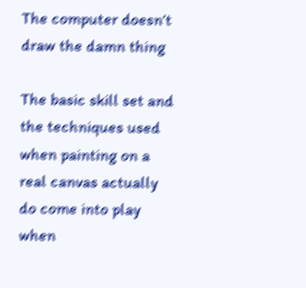The computer doesn’t draw the damn thing

The basic skill set and the techniques used when painting on a real canvas actually do come into play when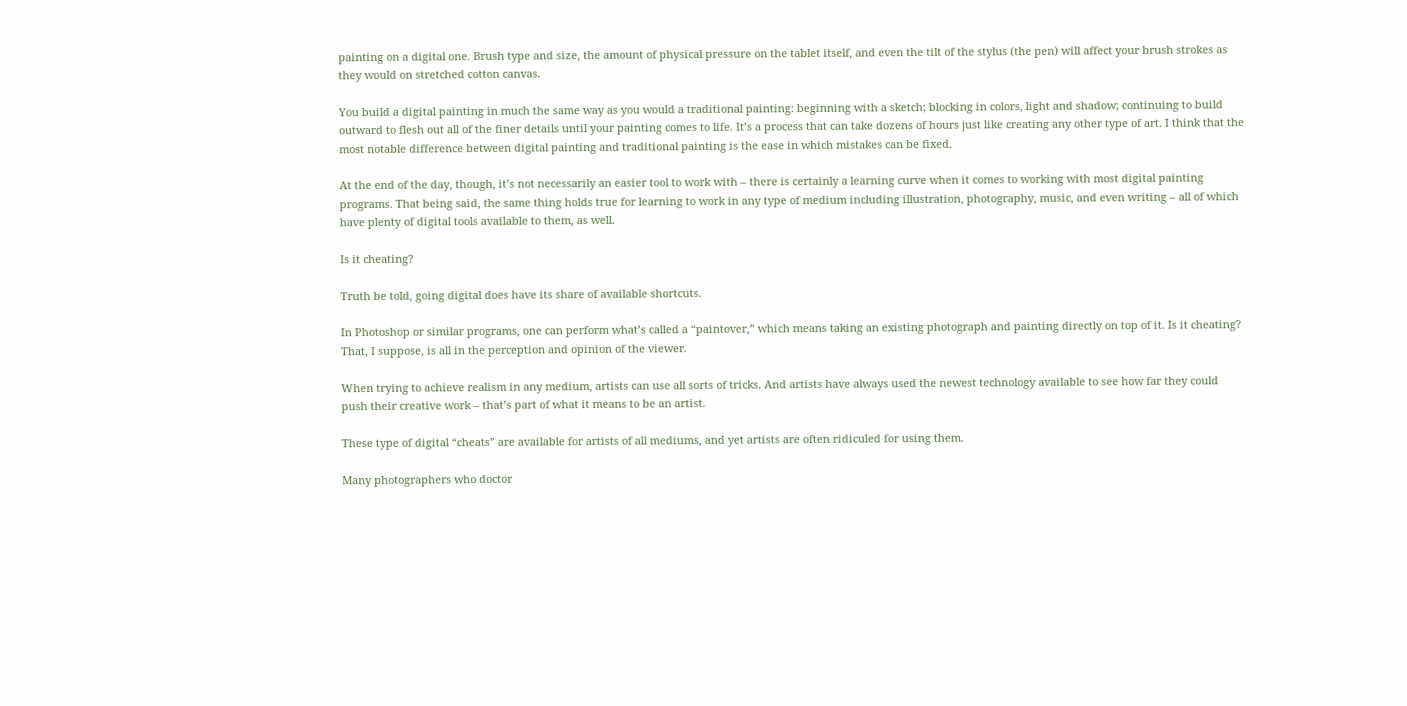painting on a digital one. Brush type and size, the amount of physical pressure on the tablet itself, and even the tilt of the stylus (the pen) will affect your brush strokes as they would on stretched cotton canvas.

You build a digital painting in much the same way as you would a traditional painting: beginning with a sketch; blocking in colors, light and shadow; continuing to build outward to flesh out all of the finer details until your painting comes to life. It’s a process that can take dozens of hours just like creating any other type of art. I think that the most notable difference between digital painting and traditional painting is the ease in which mistakes can be fixed.

At the end of the day, though, it’s not necessarily an easier tool to work with – there is certainly a learning curve when it comes to working with most digital painting programs. That being said, the same thing holds true for learning to work in any type of medium including illustration, photography, music, and even writing – all of which have plenty of digital tools available to them, as well.

Is it cheating?

Truth be told, going digital does have its share of available shortcuts.

In Photoshop or similar programs, one can perform what’s called a “paintover,” which means taking an existing photograph and painting directly on top of it. Is it cheating? That, I suppose, is all in the perception and opinion of the viewer.

When trying to achieve realism in any medium, artists can use all sorts of tricks. And artists have always used the newest technology available to see how far they could push their creative work – that’s part of what it means to be an artist.

These type of digital “cheats” are available for artists of all mediums, and yet artists are often ridiculed for using them.

Many photographers who doctor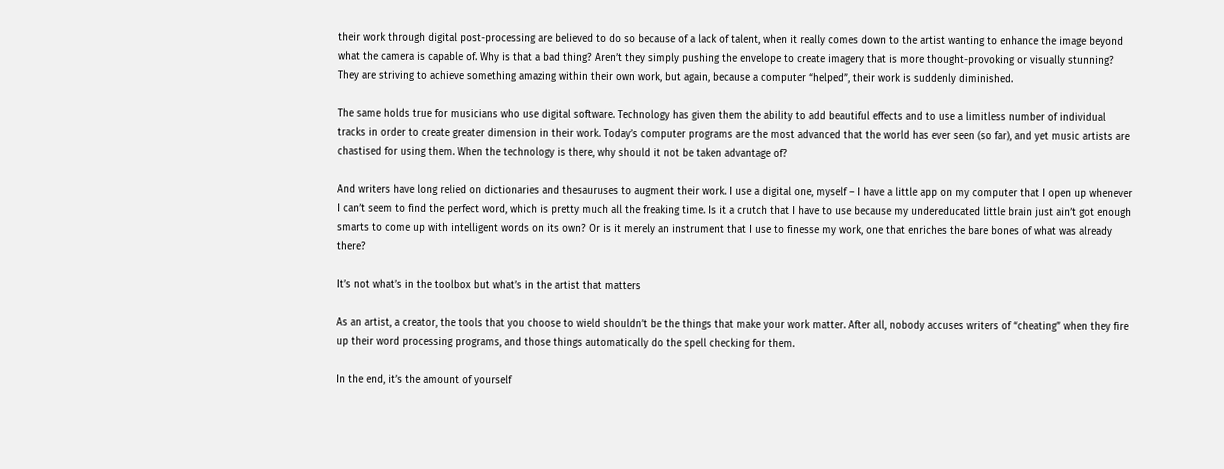their work through digital post-processing are believed to do so because of a lack of talent, when it really comes down to the artist wanting to enhance the image beyond what the camera is capable of. Why is that a bad thing? Aren’t they simply pushing the envelope to create imagery that is more thought-provoking or visually stunning? They are striving to achieve something amazing within their own work, but again, because a computer “helped”, their work is suddenly diminished.

The same holds true for musicians who use digital software. Technology has given them the ability to add beautiful effects and to use a limitless number of individual tracks in order to create greater dimension in their work. Today’s computer programs are the most advanced that the world has ever seen (so far), and yet music artists are chastised for using them. When the technology is there, why should it not be taken advantage of?

And writers have long relied on dictionaries and thesauruses to augment their work. I use a digital one, myself – I have a little app on my computer that I open up whenever I can’t seem to find the perfect word, which is pretty much all the freaking time. Is it a crutch that I have to use because my undereducated little brain just ain’t got enough smarts to come up with intelligent words on its own? Or is it merely an instrument that I use to finesse my work, one that enriches the bare bones of what was already there?

It’s not what’s in the toolbox but what’s in the artist that matters

As an artist, a creator, the tools that you choose to wield shouldn’t be the things that make your work matter. After all, nobody accuses writers of “cheating” when they fire up their word processing programs, and those things automatically do the spell checking for them.

In the end, it’s the amount of yourself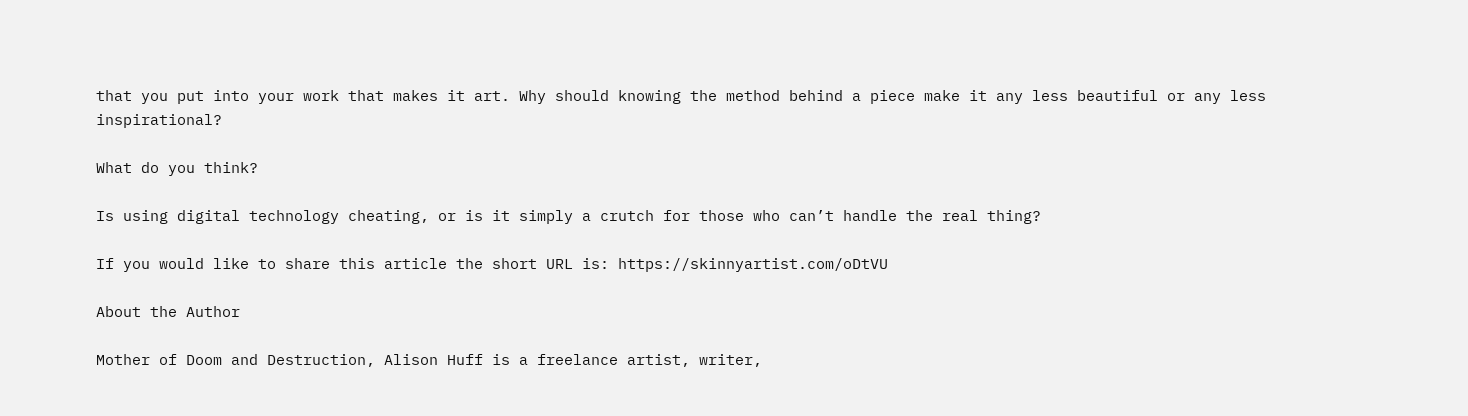that you put into your work that makes it art. Why should knowing the method behind a piece make it any less beautiful or any less inspirational?

What do you think?

Is using digital technology cheating, or is it simply a crutch for those who can’t handle the real thing?

If you would like to share this article the short URL is: https://skinnyartist.com/oDtVU

About the Author

Mother of Doom and Destruction, Alison Huff is a freelance artist, writer,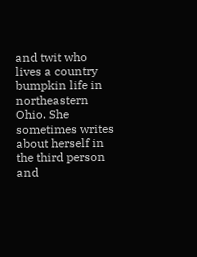and twit who lives a country bumpkin life in northeastern Ohio. She sometimes writes about herself in the third person and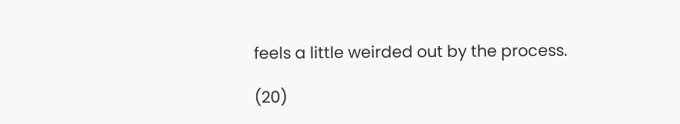feels a little weirded out by the process.

(20)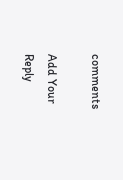comments

Add Your Reply